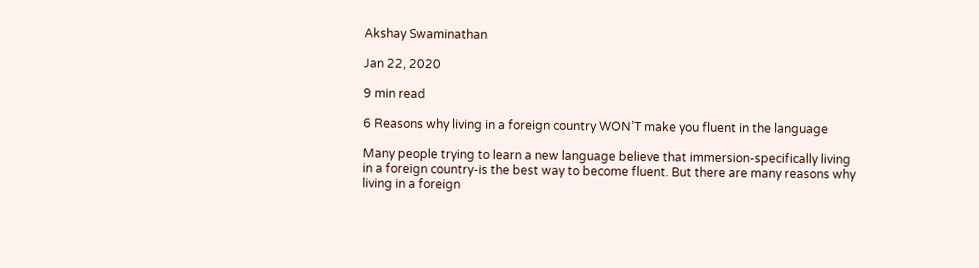Akshay Swaminathan

Jan 22, 2020

9 min read

6 Reasons why living in a foreign country WON’T make you fluent in the language

Many people trying to learn a new language believe that immersion-specifically living in a foreign country-is the best way to become fluent. But there are many reasons why living in a foreign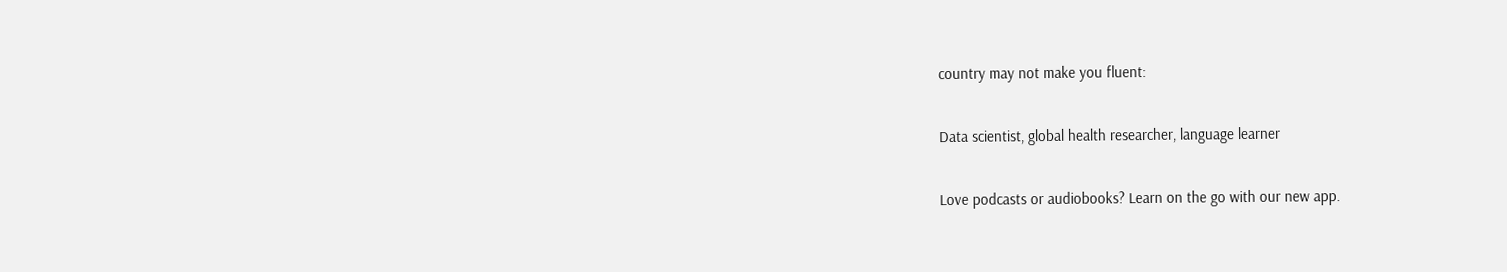country may not make you fluent:

Data scientist, global health researcher, language learner

Love podcasts or audiobooks? Learn on the go with our new app.